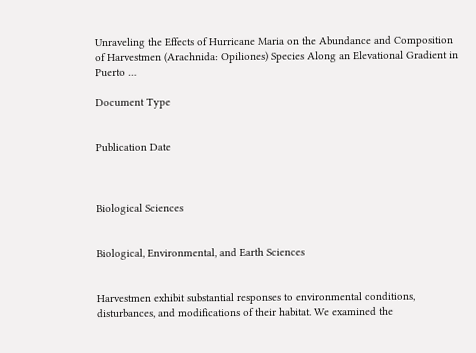Unraveling the Effects of Hurricane Maria on the Abundance and Composition of Harvestmen (Arachnida: Opiliones) Species Along an Elevational Gradient in Puerto …

Document Type


Publication Date



Biological Sciences


Biological, Environmental, and Earth Sciences


Harvestmen exhibit substantial responses to environmental conditions, disturbances, and modifications of their habitat. We examined the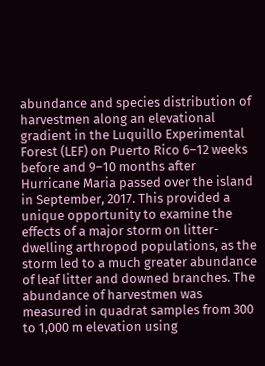abundance and species distribution of harvestmen along an elevational gradient in the Luquillo Experimental Forest (LEF) on Puerto Rico 6–12 weeks before and 9–10 months after Hurricane Maria passed over the island in September, 2017. This provided a unique opportunity to examine the effects of a major storm on litter-dwelling arthropod populations, as the storm led to a much greater abundance of leaf litter and downed branches. The abundance of harvestmen was measured in quadrat samples from 300 to 1,000 m elevation using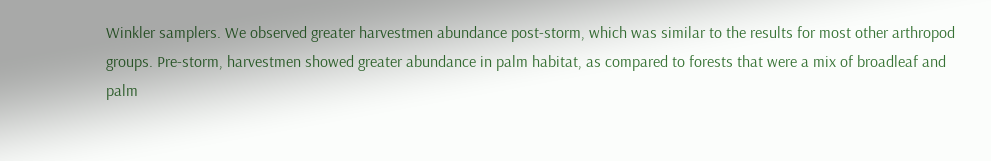Winkler samplers. We observed greater harvestmen abundance post-storm, which was similar to the results for most other arthropod groups. Pre-storm, harvestmen showed greater abundance in palm habitat, as compared to forests that were a mix of broadleaf and palm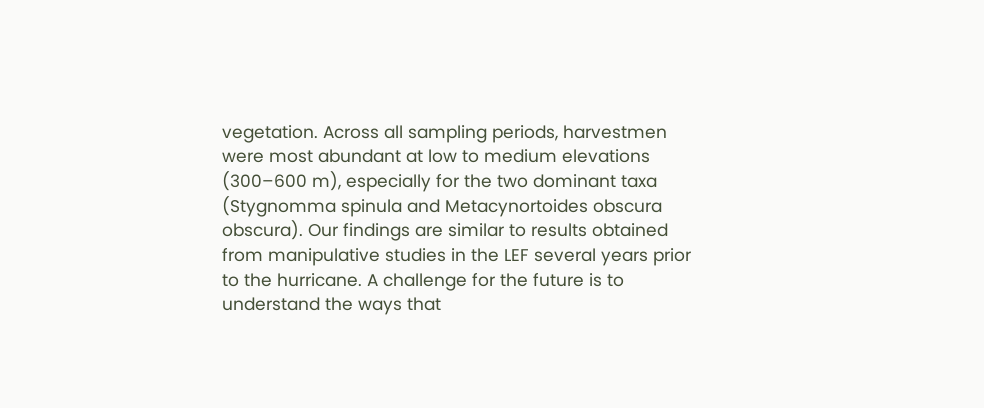vegetation. Across all sampling periods, harvestmen were most abundant at low to medium elevations (300–600 m), especially for the two dominant taxa (Stygnomma spinula and Metacynortoides obscura obscura). Our findings are similar to results obtained from manipulative studies in the LEF several years prior to the hurricane. A challenge for the future is to understand the ways that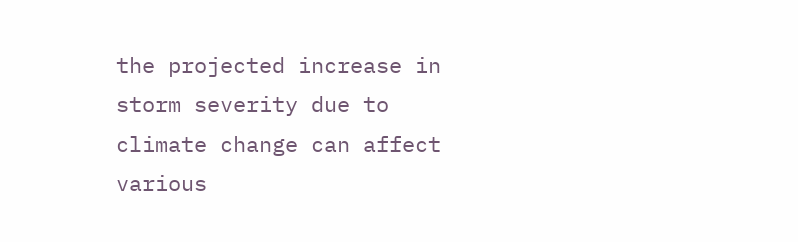the projected increase in storm severity due to climate change can affect various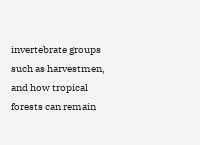invertebrate groups such as harvestmen, and how tropical forests can remain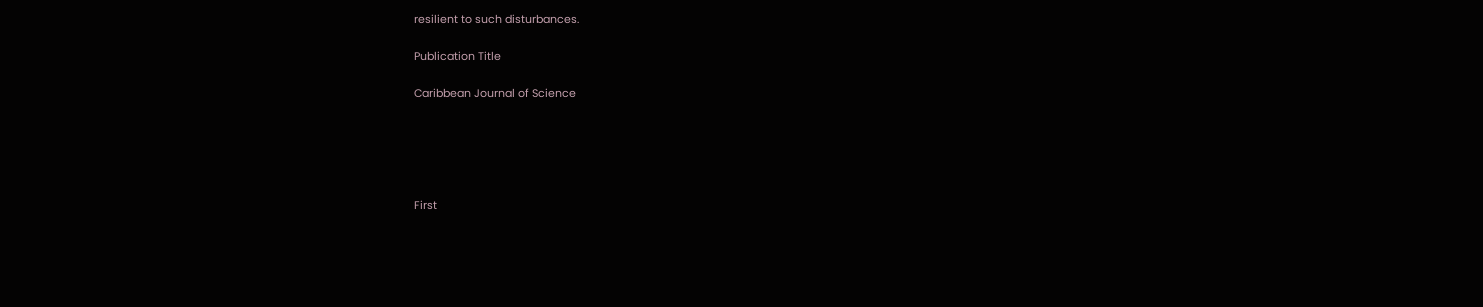resilient to such disturbances.

Publication Title

Caribbean Journal of Science





First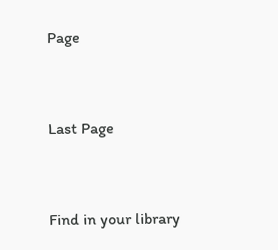Page


Last Page


Find in your library